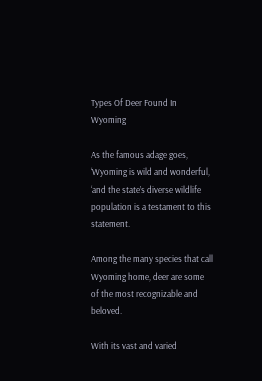Types Of Deer Found In Wyoming

As the famous adage goes, ‘Wyoming is wild and wonderful, ‘and the state’s diverse wildlife population is a testament to this statement.

Among the many species that call Wyoming home, deer are some of the most recognizable and beloved.

With its vast and varied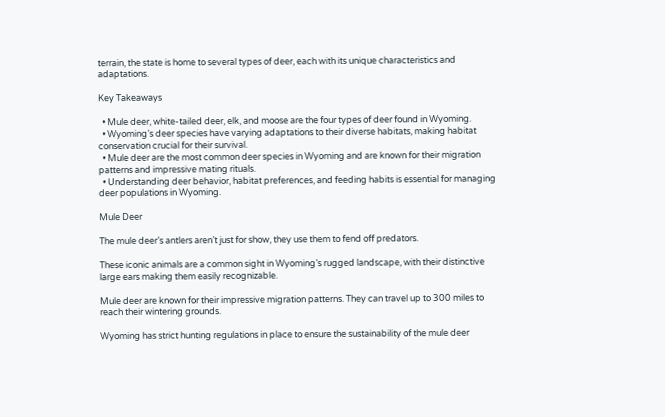terrain, the state is home to several types of deer, each with its unique characteristics and adaptations.

Key Takeaways

  • Mule deer, white-tailed deer, elk, and moose are the four types of deer found in Wyoming.
  • Wyoming’s deer species have varying adaptations to their diverse habitats, making habitat conservation crucial for their survival.
  • Mule deer are the most common deer species in Wyoming and are known for their migration patterns and impressive mating rituals.
  • Understanding deer behavior, habitat preferences, and feeding habits is essential for managing deer populations in Wyoming.

Mule Deer

The mule deer’s antlers aren’t just for show, they use them to fend off predators.

These iconic animals are a common sight in Wyoming’s rugged landscape, with their distinctive large ears making them easily recognizable.

Mule deer are known for their impressive migration patterns. They can travel up to 300 miles to reach their wintering grounds.

Wyoming has strict hunting regulations in place to ensure the sustainability of the mule deer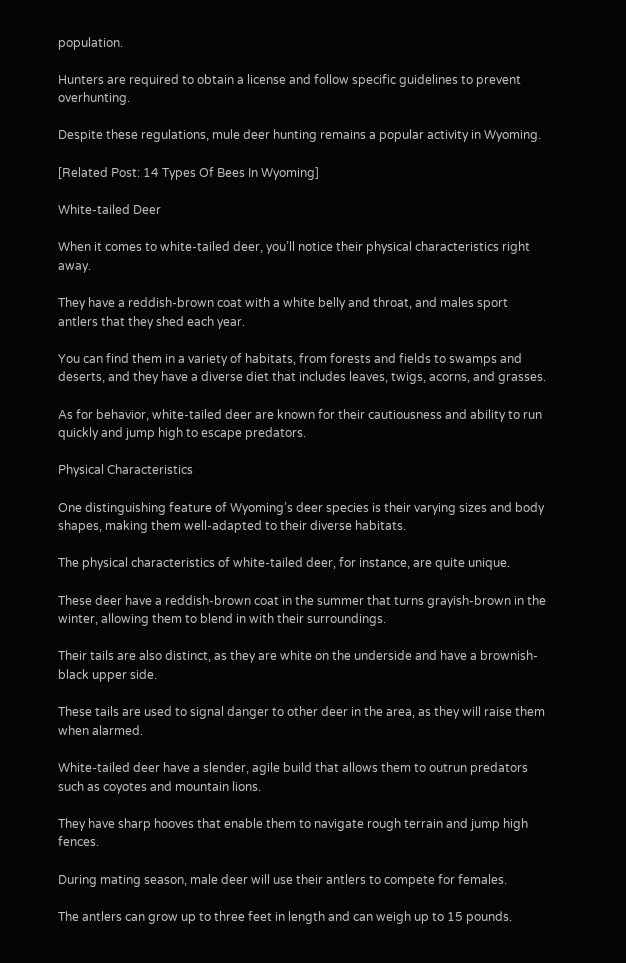population.

Hunters are required to obtain a license and follow specific guidelines to prevent overhunting.

Despite these regulations, mule deer hunting remains a popular activity in Wyoming.

[Related Post: 14 Types Of Bees In Wyoming]

White-tailed Deer

When it comes to white-tailed deer, you’ll notice their physical characteristics right away.

They have a reddish-brown coat with a white belly and throat, and males sport antlers that they shed each year.

You can find them in a variety of habitats, from forests and fields to swamps and deserts, and they have a diverse diet that includes leaves, twigs, acorns, and grasses.

As for behavior, white-tailed deer are known for their cautiousness and ability to run quickly and jump high to escape predators.

Physical Characteristics

One distinguishing feature of Wyoming’s deer species is their varying sizes and body shapes, making them well-adapted to their diverse habitats.

The physical characteristics of white-tailed deer, for instance, are quite unique.

These deer have a reddish-brown coat in the summer that turns grayish-brown in the winter, allowing them to blend in with their surroundings.

Their tails are also distinct, as they are white on the underside and have a brownish-black upper side.

These tails are used to signal danger to other deer in the area, as they will raise them when alarmed.

White-tailed deer have a slender, agile build that allows them to outrun predators such as coyotes and mountain lions.

They have sharp hooves that enable them to navigate rough terrain and jump high fences.

During mating season, male deer will use their antlers to compete for females.

The antlers can grow up to three feet in length and can weigh up to 15 pounds.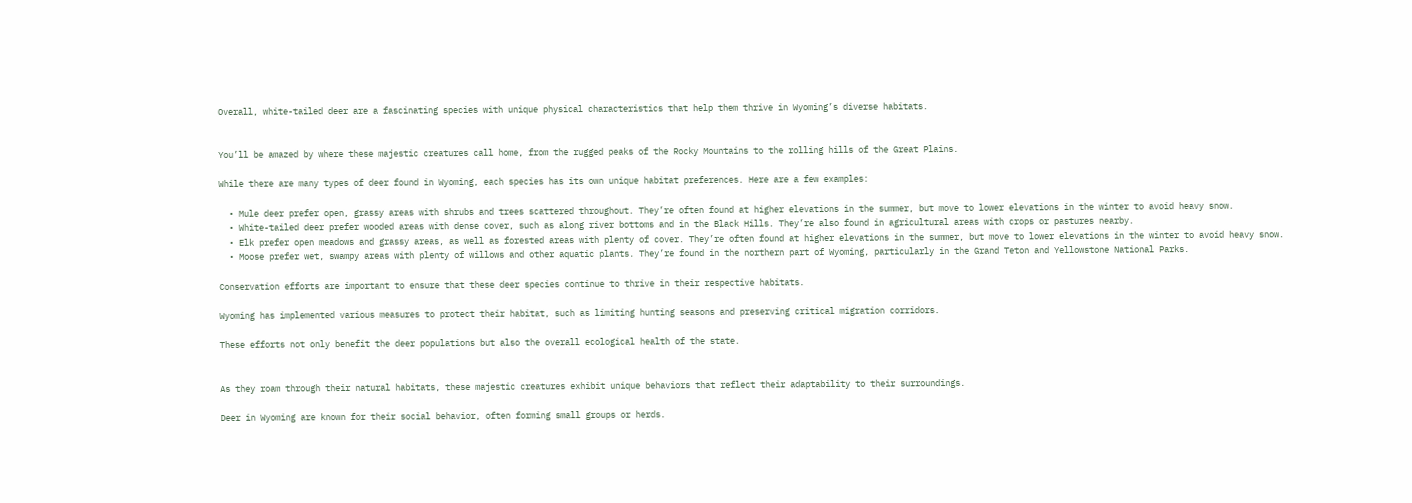Overall, white-tailed deer are a fascinating species with unique physical characteristics that help them thrive in Wyoming’s diverse habitats.


You’ll be amazed by where these majestic creatures call home, from the rugged peaks of the Rocky Mountains to the rolling hills of the Great Plains.

While there are many types of deer found in Wyoming, each species has its own unique habitat preferences. Here are a few examples:

  • Mule deer prefer open, grassy areas with shrubs and trees scattered throughout. They’re often found at higher elevations in the summer, but move to lower elevations in the winter to avoid heavy snow.
  • White-tailed deer prefer wooded areas with dense cover, such as along river bottoms and in the Black Hills. They’re also found in agricultural areas with crops or pastures nearby.
  • Elk prefer open meadows and grassy areas, as well as forested areas with plenty of cover. They’re often found at higher elevations in the summer, but move to lower elevations in the winter to avoid heavy snow.
  • Moose prefer wet, swampy areas with plenty of willows and other aquatic plants. They’re found in the northern part of Wyoming, particularly in the Grand Teton and Yellowstone National Parks.

Conservation efforts are important to ensure that these deer species continue to thrive in their respective habitats.

Wyoming has implemented various measures to protect their habitat, such as limiting hunting seasons and preserving critical migration corridors.

These efforts not only benefit the deer populations but also the overall ecological health of the state.


As they roam through their natural habitats, these majestic creatures exhibit unique behaviors that reflect their adaptability to their surroundings.

Deer in Wyoming are known for their social behavior, often forming small groups or herds.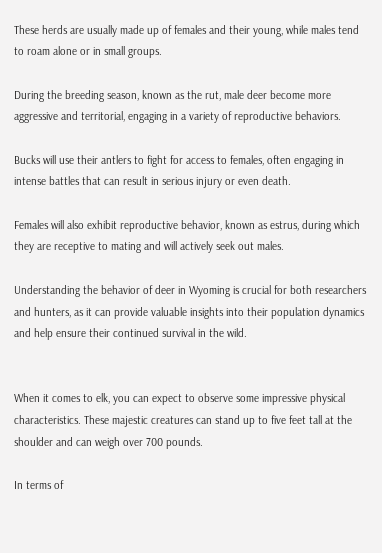These herds are usually made up of females and their young, while males tend to roam alone or in small groups.

During the breeding season, known as the rut, male deer become more aggressive and territorial, engaging in a variety of reproductive behaviors.

Bucks will use their antlers to fight for access to females, often engaging in intense battles that can result in serious injury or even death.

Females will also exhibit reproductive behavior, known as estrus, during which they are receptive to mating and will actively seek out males.

Understanding the behavior of deer in Wyoming is crucial for both researchers and hunters, as it can provide valuable insights into their population dynamics and help ensure their continued survival in the wild.


When it comes to elk, you can expect to observe some impressive physical characteristics. These majestic creatures can stand up to five feet tall at the shoulder and can weigh over 700 pounds.

In terms of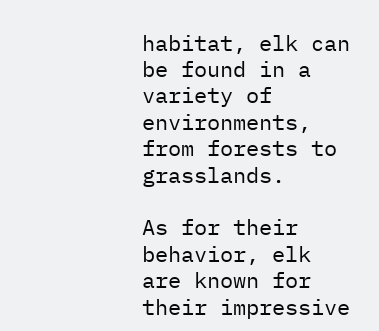habitat, elk can be found in a variety of environments, from forests to grasslands.

As for their behavior, elk are known for their impressive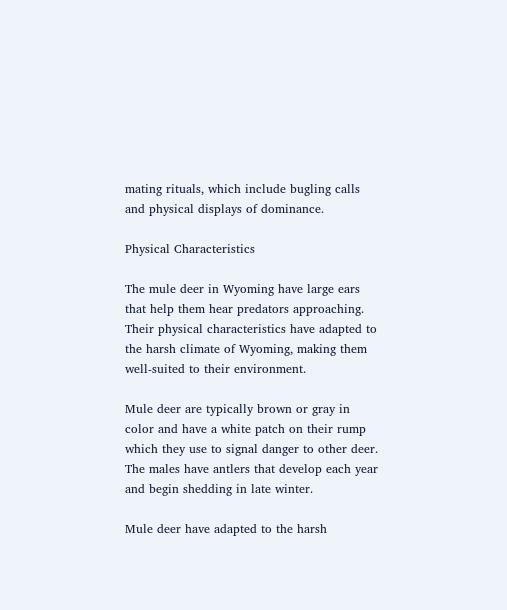mating rituals, which include bugling calls and physical displays of dominance.

Physical Characteristics

The mule deer in Wyoming have large ears that help them hear predators approaching. Their physical characteristics have adapted to the harsh climate of Wyoming, making them well-suited to their environment.

Mule deer are typically brown or gray in color and have a white patch on their rump which they use to signal danger to other deer. The males have antlers that develop each year and begin shedding in late winter.

Mule deer have adapted to the harsh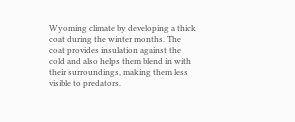Wyoming climate by developing a thick coat during the winter months. The coat provides insulation against the cold and also helps them blend in with their surroundings, making them less visible to predators.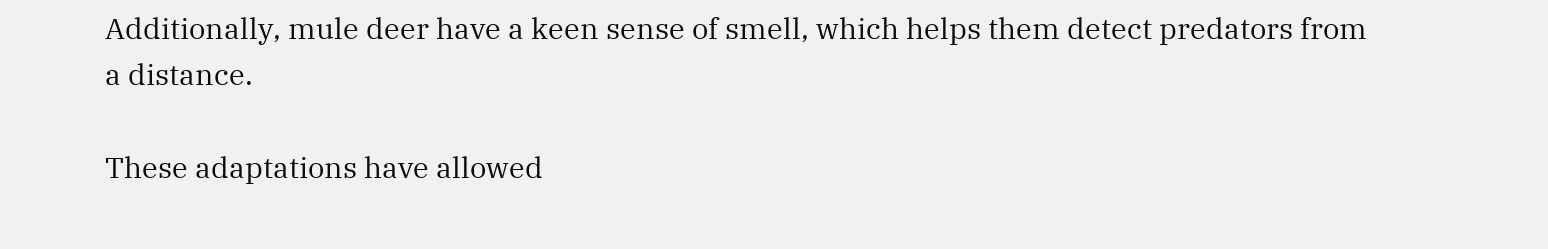Additionally, mule deer have a keen sense of smell, which helps them detect predators from a distance.

These adaptations have allowed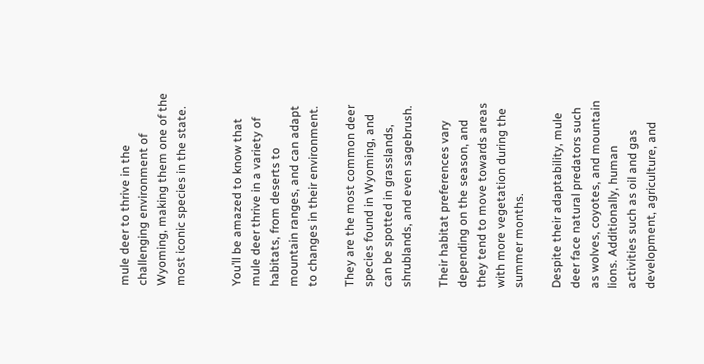mule deer to thrive in the challenging environment of Wyoming, making them one of the most iconic species in the state.


You’ll be amazed to know that mule deer thrive in a variety of habitats, from deserts to mountain ranges, and can adapt to changes in their environment.

They are the most common deer species found in Wyoming, and can be spotted in grasslands, shrublands, and even sagebrush.

Their habitat preferences vary depending on the season, and they tend to move towards areas with more vegetation during the summer months.

Despite their adaptability, mule deer face natural predators such as wolves, coyotes, and mountain lions. Additionally, human activities such as oil and gas development, agriculture, and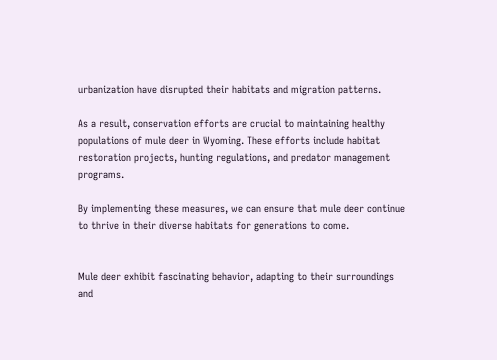urbanization have disrupted their habitats and migration patterns.

As a result, conservation efforts are crucial to maintaining healthy populations of mule deer in Wyoming. These efforts include habitat restoration projects, hunting regulations, and predator management programs.

By implementing these measures, we can ensure that mule deer continue to thrive in their diverse habitats for generations to come.


Mule deer exhibit fascinating behavior, adapting to their surroundings and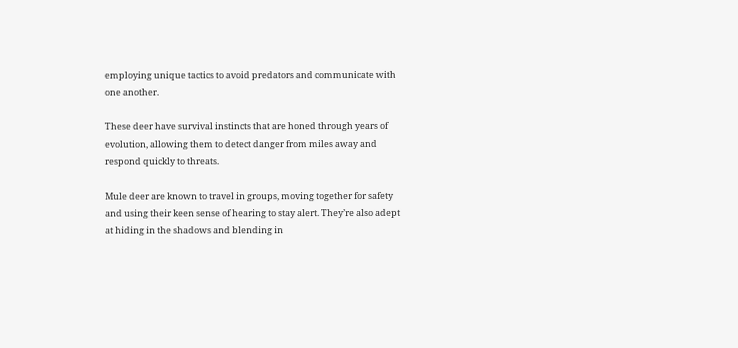employing unique tactics to avoid predators and communicate with one another.

These deer have survival instincts that are honed through years of evolution, allowing them to detect danger from miles away and respond quickly to threats.

Mule deer are known to travel in groups, moving together for safety and using their keen sense of hearing to stay alert. They’re also adept at hiding in the shadows and blending in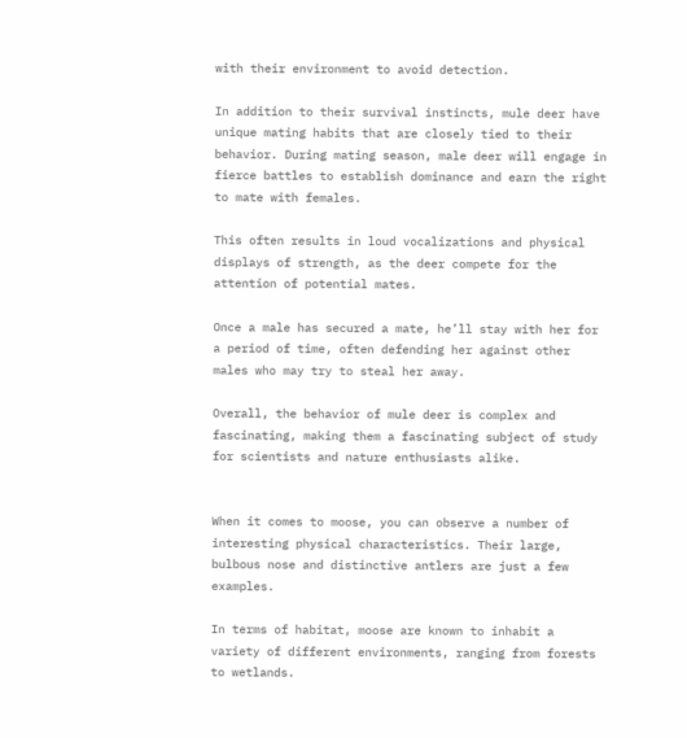with their environment to avoid detection.

In addition to their survival instincts, mule deer have unique mating habits that are closely tied to their behavior. During mating season, male deer will engage in fierce battles to establish dominance and earn the right to mate with females.

This often results in loud vocalizations and physical displays of strength, as the deer compete for the attention of potential mates.

Once a male has secured a mate, he’ll stay with her for a period of time, often defending her against other males who may try to steal her away.

Overall, the behavior of mule deer is complex and fascinating, making them a fascinating subject of study for scientists and nature enthusiasts alike.


When it comes to moose, you can observe a number of interesting physical characteristics. Their large, bulbous nose and distinctive antlers are just a few examples.

In terms of habitat, moose are known to inhabit a variety of different environments, ranging from forests to wetlands.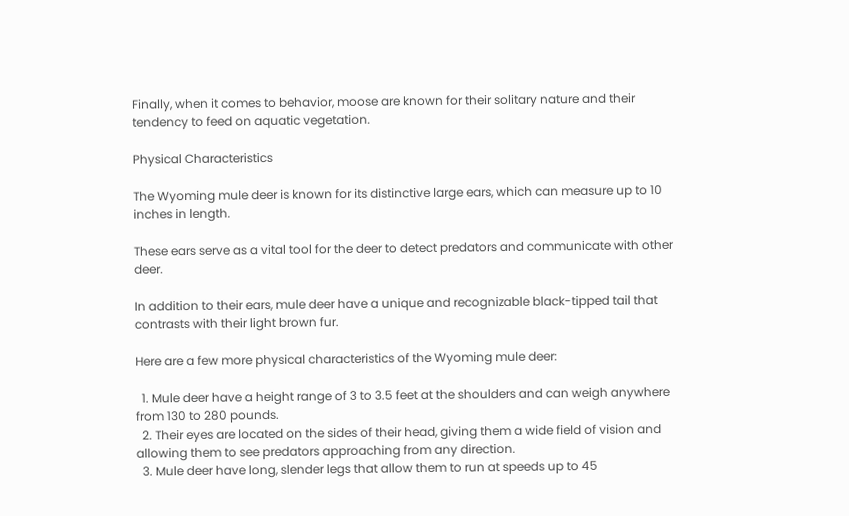Finally, when it comes to behavior, moose are known for their solitary nature and their tendency to feed on aquatic vegetation.

Physical Characteristics

The Wyoming mule deer is known for its distinctive large ears, which can measure up to 10 inches in length.

These ears serve as a vital tool for the deer to detect predators and communicate with other deer.

In addition to their ears, mule deer have a unique and recognizable black-tipped tail that contrasts with their light brown fur.

Here are a few more physical characteristics of the Wyoming mule deer:

  1. Mule deer have a height range of 3 to 3.5 feet at the shoulders and can weigh anywhere from 130 to 280 pounds.
  2. Their eyes are located on the sides of their head, giving them a wide field of vision and allowing them to see predators approaching from any direction.
  3. Mule deer have long, slender legs that allow them to run at speeds up to 45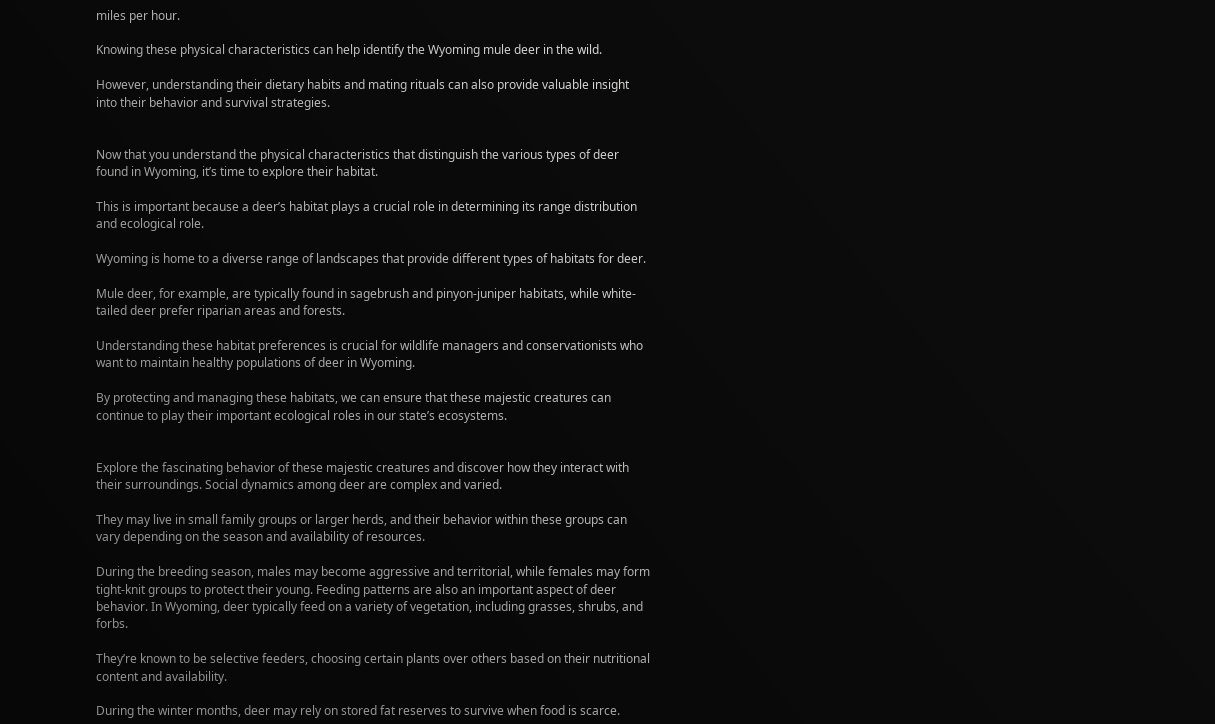miles per hour.

Knowing these physical characteristics can help identify the Wyoming mule deer in the wild.

However, understanding their dietary habits and mating rituals can also provide valuable insight into their behavior and survival strategies.


Now that you understand the physical characteristics that distinguish the various types of deer found in Wyoming, it’s time to explore their habitat.

This is important because a deer’s habitat plays a crucial role in determining its range distribution and ecological role.

Wyoming is home to a diverse range of landscapes that provide different types of habitats for deer.

Mule deer, for example, are typically found in sagebrush and pinyon-juniper habitats, while white-tailed deer prefer riparian areas and forests.

Understanding these habitat preferences is crucial for wildlife managers and conservationists who want to maintain healthy populations of deer in Wyoming.

By protecting and managing these habitats, we can ensure that these majestic creatures can continue to play their important ecological roles in our state’s ecosystems.


Explore the fascinating behavior of these majestic creatures and discover how they interact with their surroundings. Social dynamics among deer are complex and varied.

They may live in small family groups or larger herds, and their behavior within these groups can vary depending on the season and availability of resources.

During the breeding season, males may become aggressive and territorial, while females may form tight-knit groups to protect their young. Feeding patterns are also an important aspect of deer behavior. In Wyoming, deer typically feed on a variety of vegetation, including grasses, shrubs, and forbs.

They’re known to be selective feeders, choosing certain plants over others based on their nutritional content and availability.

During the winter months, deer may rely on stored fat reserves to survive when food is scarce.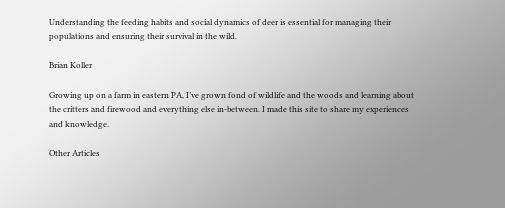Understanding the feeding habits and social dynamics of deer is essential for managing their populations and ensuring their survival in the wild.

Brian Koller

Growing up on a farm in eastern PA, I’ve grown fond of wildlife and the woods and learning about the critters and firewood and everything else in-between. I made this site to share my experiences and knowledge.

Other Articles